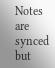Notes are synced but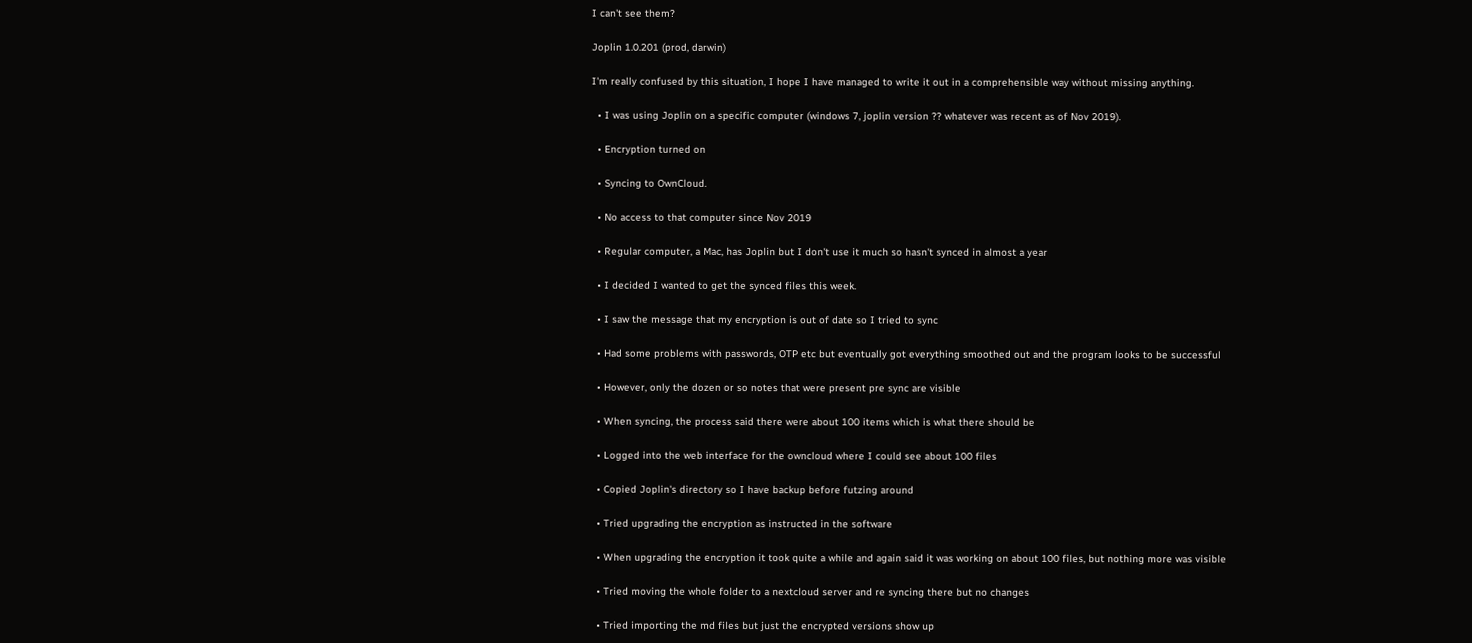I can't see them?

Joplin 1.0.201 (prod, darwin)

I'm really confused by this situation, I hope I have managed to write it out in a comprehensible way without missing anything.

  • I was using Joplin on a specific computer (windows 7, joplin version ?? whatever was recent as of Nov 2019).

  • Encryption turned on

  • Syncing to OwnCloud.

  • No access to that computer since Nov 2019

  • Regular computer, a Mac, has Joplin but I don't use it much so hasn't synced in almost a year

  • I decided I wanted to get the synced files this week.

  • I saw the message that my encryption is out of date so I tried to sync

  • Had some problems with passwords, OTP etc but eventually got everything smoothed out and the program looks to be successful

  • However, only the dozen or so notes that were present pre sync are visible

  • When syncing, the process said there were about 100 items which is what there should be

  • Logged into the web interface for the owncloud where I could see about 100 files

  • Copied Joplin's directory so I have backup before futzing around

  • Tried upgrading the encryption as instructed in the software

  • When upgrading the encryption it took quite a while and again said it was working on about 100 files, but nothing more was visible

  • Tried moving the whole folder to a nextcloud server and re syncing there but no changes

  • Tried importing the md files but just the encrypted versions show up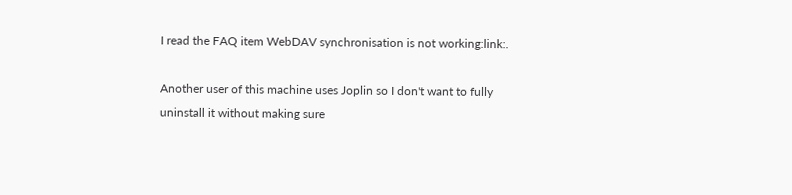I read the FAQ item WebDAV synchronisation is not working:link:.

Another user of this machine uses Joplin so I don't want to fully uninstall it without making sure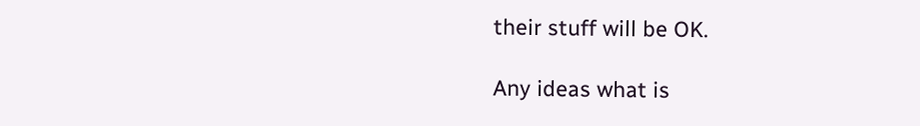their stuff will be OK.

Any ideas what is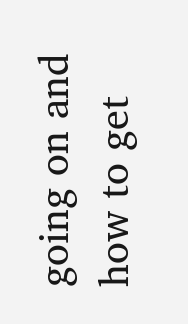going on and how to get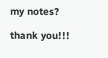my notes?

thank you!!!